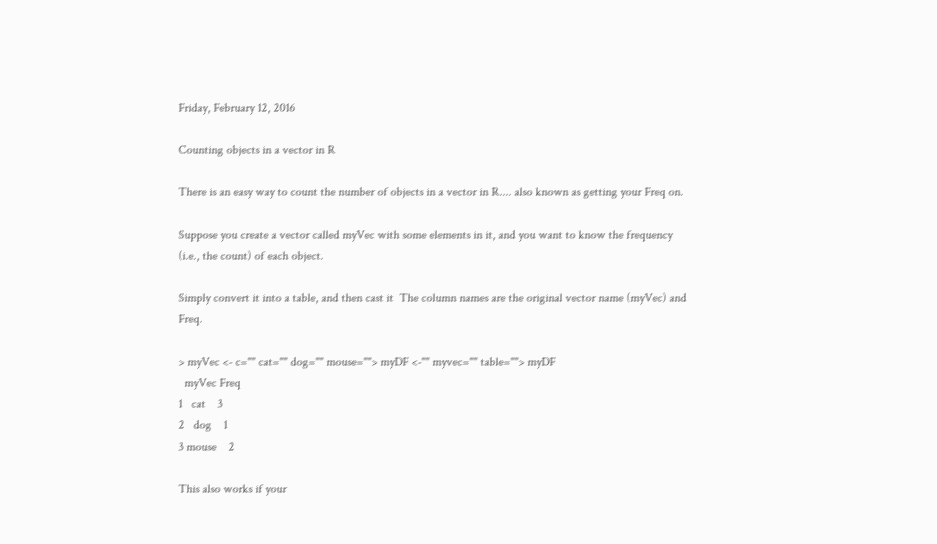Friday, February 12, 2016

Counting objects in a vector in R

There is an easy way to count the number of objects in a vector in R.... also known as getting your Freq on.

Suppose you create a vector called myVec with some elements in it, and you want to know the frequency (i.e., the count) of each object.

Simply convert it into a table, and then cast it  The column names are the original vector name (myVec) and Freq.

> myVec <- c="" cat="" dog="" mouse=""> myDF <-"" myvec="" table=""> myDF
  myVec Freq
1   cat    3
2   dog    1
3 mouse    2

This also works if your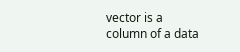vector is a column of a data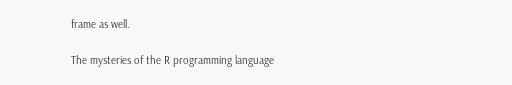frame as well.

The mysteries of the R programming language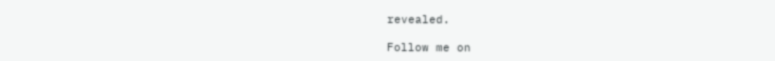revealed.

Follow me on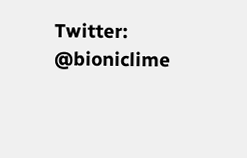Twitter: @bioniclime